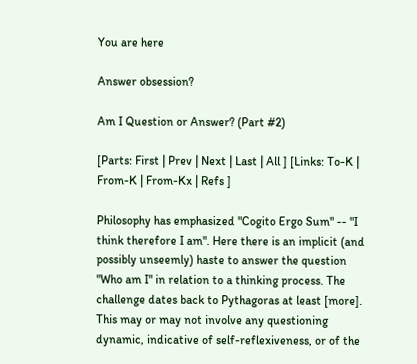You are here

Answer obsession?

Am I Question or Answer? (Part #2)

[Parts: First | Prev | Next | Last | All ] [Links: To-K | From-K | From-Kx | Refs ]

Philosophy has emphasized "Cogito Ergo Sum" -- "I think therefore I am". Here there is an implicit (and possibly unseemly) haste to answer the question "Who am I" in relation to a thinking process. The challenge dates back to Pythagoras at least [more]. This may or may not involve any questioning dynamic, indicative of self-reflexiveness, or of the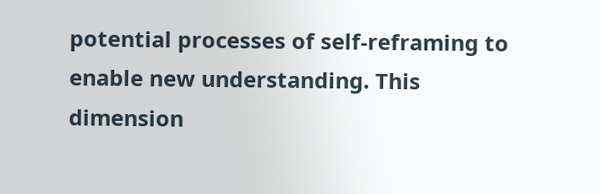potential processes of self-reframing to enable new understanding. This dimension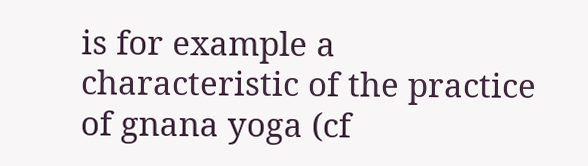is for example a characteristic of the practice of gnana yoga (cf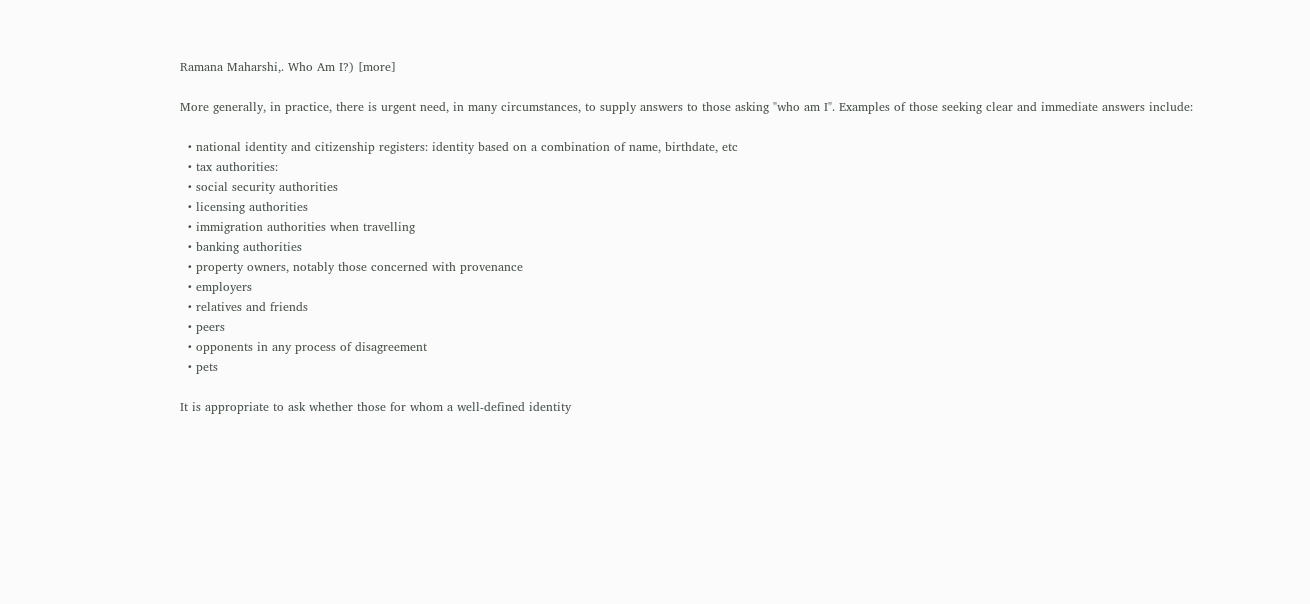Ramana Maharshi,. Who Am I?) [more]

More generally, in practice, there is urgent need, in many circumstances, to supply answers to those asking "who am I". Examples of those seeking clear and immediate answers include:

  • national identity and citizenship registers: identity based on a combination of name, birthdate, etc
  • tax authorities:
  • social security authorities
  • licensing authorities
  • immigration authorities when travelling
  • banking authorities
  • property owners, notably those concerned with provenance
  • employers
  • relatives and friends
  • peers
  • opponents in any process of disagreement
  • pets

It is appropriate to ask whether those for whom a well-defined identity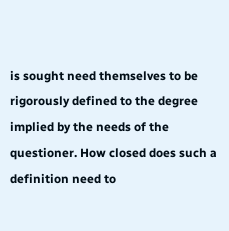is sought need themselves to be rigorously defined to the degree implied by the needs of the questioner. How closed does such a definition need to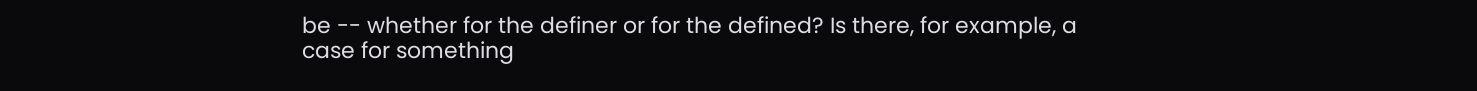be -- whether for the definer or for the defined? Is there, for example, a case for something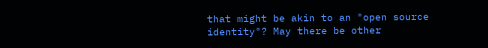that might be akin to an "open source identity"? May there be other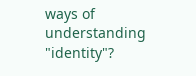ways of understanding "identity"?